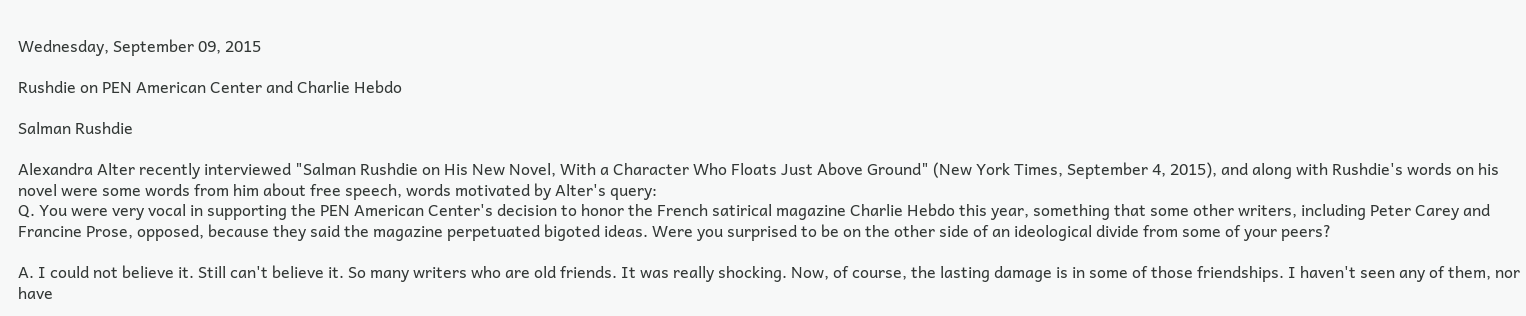Wednesday, September 09, 2015

Rushdie on PEN American Center and Charlie Hebdo

Salman Rushdie

Alexandra Alter recently interviewed "Salman Rushdie on His New Novel, With a Character Who Floats Just Above Ground" (New York Times, September 4, 2015), and along with Rushdie's words on his novel were some words from him about free speech, words motivated by Alter's query:
Q. You were very vocal in supporting the PEN American Center's decision to honor the French satirical magazine Charlie Hebdo this year, something that some other writers, including Peter Carey and Francine Prose, opposed, because they said the magazine perpetuated bigoted ideas. Were you surprised to be on the other side of an ideological divide from some of your peers?

A. I could not believe it. Still can't believe it. So many writers who are old friends. It was really shocking. Now, of course, the lasting damage is in some of those friendships. I haven't seen any of them, nor have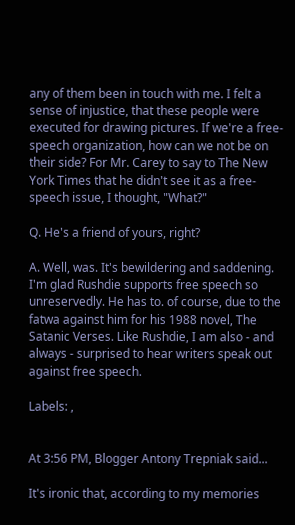any of them been in touch with me. I felt a sense of injustice, that these people were executed for drawing pictures. If we're a free-speech organization, how can we not be on their side? For Mr. Carey to say to The New York Times that he didn't see it as a free-speech issue, I thought, "What?"

Q. He's a friend of yours, right?

A. Well, was. It's bewildering and saddening.
I'm glad Rushdie supports free speech so unreservedly. He has to. of course, due to the fatwa against him for his 1988 novel, The Satanic Verses. Like Rushdie, I am also - and always - surprised to hear writers speak out against free speech.

Labels: ,


At 3:56 PM, Blogger Antony Trepniak said...

It's ironic that, according to my memories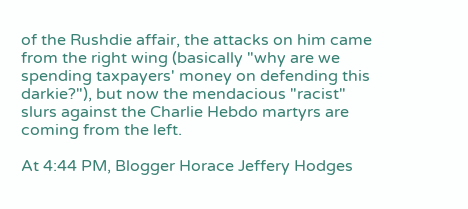of the Rushdie affair, the attacks on him came from the right wing (basically "why are we spending taxpayers' money on defending this darkie?"), but now the mendacious "racist" slurs against the Charlie Hebdo martyrs are coming from the left.

At 4:44 PM, Blogger Horace Jeffery Hodges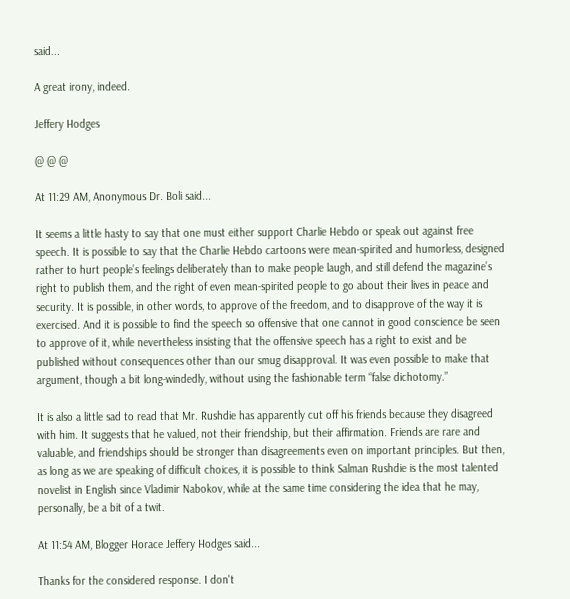said...

A great irony, indeed.

Jeffery Hodges

@ @ @

At 11:29 AM, Anonymous Dr. Boli said...

It seems a little hasty to say that one must either support Charlie Hebdo or speak out against free speech. It is possible to say that the Charlie Hebdo cartoons were mean-spirited and humorless, designed rather to hurt people’s feelings deliberately than to make people laugh, and still defend the magazine’s right to publish them, and the right of even mean-spirited people to go about their lives in peace and security. It is possible, in other words, to approve of the freedom, and to disapprove of the way it is exercised. And it is possible to find the speech so offensive that one cannot in good conscience be seen to approve of it, while nevertheless insisting that the offensive speech has a right to exist and be published without consequences other than our smug disapproval. It was even possible to make that argument, though a bit long-windedly, without using the fashionable term “false dichotomy.”

It is also a little sad to read that Mr. Rushdie has apparently cut off his friends because they disagreed with him. It suggests that he valued, not their friendship, but their affirmation. Friends are rare and valuable, and friendships should be stronger than disagreements even on important principles. But then, as long as we are speaking of difficult choices, it is possible to think Salman Rushdie is the most talented novelist in English since Vladimir Nabokov, while at the same time considering the idea that he may, personally, be a bit of a twit.

At 11:54 AM, Blogger Horace Jeffery Hodges said...

Thanks for the considered response. I don't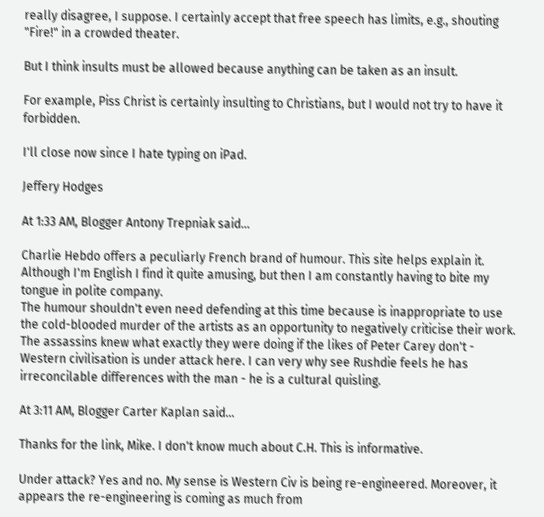really disagree, I suppose. I certainly accept that free speech has limits, e.g., shouting "Fire!" in a crowded theater.

But I think insults must be allowed because anything can be taken as an insult.

For example, Piss Christ is certainly insulting to Christians, but I would not try to have it forbidden.

I'll close now since I hate typing on iPad.

Jeffery Hodges

At 1:33 AM, Blogger Antony Trepniak said...

Charlie Hebdo offers a peculiarly French brand of humour. This site helps explain it. Although I'm English I find it quite amusing, but then I am constantly having to bite my tongue in polite company.
The humour shouldn't even need defending at this time because is inappropriate to use the cold-blooded murder of the artists as an opportunity to negatively criticise their work. The assassins knew what exactly they were doing if the likes of Peter Carey don't - Western civilisation is under attack here. I can very why see Rushdie feels he has irreconcilable differences with the man - he is a cultural quisling.

At 3:11 AM, Blogger Carter Kaplan said...

Thanks for the link, Mike. I don't know much about C.H. This is informative.

Under attack? Yes and no. My sense is Western Civ is being re-engineered. Moreover, it appears the re-engineering is coming as much from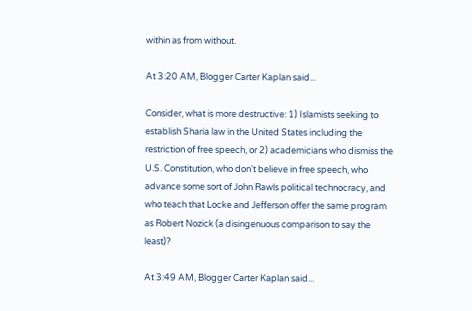within as from without.

At 3:20 AM, Blogger Carter Kaplan said...

Consider, what is more destructive: 1) Islamists seeking to establish Sharia law in the United States including the restriction of free speech, or 2) academicians who dismiss the U.S. Constitution, who don't believe in free speech, who advance some sort of John Rawls political technocracy, and who teach that Locke and Jefferson offer the same program as Robert Nozick (a disingenuous comparison to say the least)?

At 3:49 AM, Blogger Carter Kaplan said...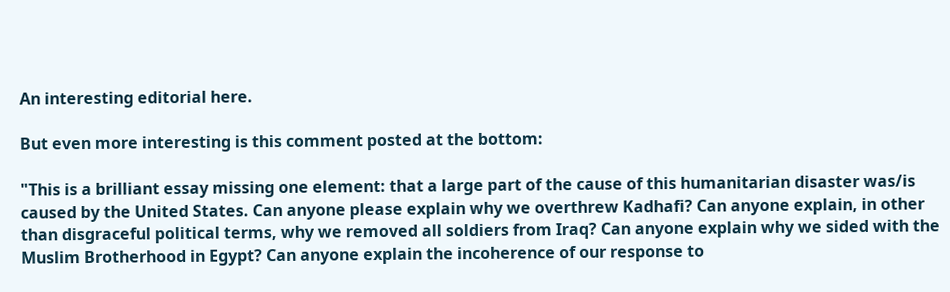An interesting editorial here.

But even more interesting is this comment posted at the bottom:

"This is a brilliant essay missing one element: that a large part of the cause of this humanitarian disaster was/is caused by the United States. Can anyone please explain why we overthrew Kadhafi? Can anyone explain, in other than disgraceful political terms, why we removed all soldiers from Iraq? Can anyone explain why we sided with the Muslim Brotherhood in Egypt? Can anyone explain the incoherence of our response to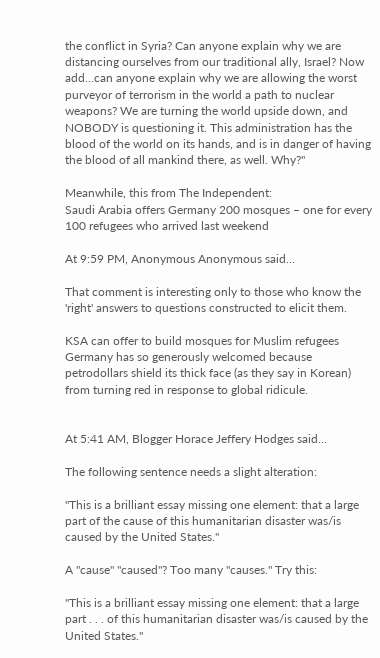the conflict in Syria? Can anyone explain why we are distancing ourselves from our traditional ally, Israel? Now add...can anyone explain why we are allowing the worst purveyor of terrorism in the world a path to nuclear weapons? We are turning the world upside down, and NOBODY is questioning it. This administration has the blood of the world on its hands, and is in danger of having the blood of all mankind there, as well. Why?"

Meanwhile, this from The Independent:
Saudi Arabia offers Germany 200 mosques – one for every 100 refugees who arrived last weekend

At 9:59 PM, Anonymous Anonymous said...

That comment is interesting only to those who know the 'right' answers to questions constructed to elicit them.

KSA can offer to build mosques for Muslim refugees Germany has so generously welcomed because petrodollars shield its thick face (as they say in Korean) from turning red in response to global ridicule.


At 5:41 AM, Blogger Horace Jeffery Hodges said...

The following sentence needs a slight alteration:

"This is a brilliant essay missing one element: that a large part of the cause of this humanitarian disaster was/is caused by the United States."

A "cause" "caused"? Too many "causes." Try this:

"This is a brilliant essay missing one element: that a large part . . . of this humanitarian disaster was/is caused by the United States."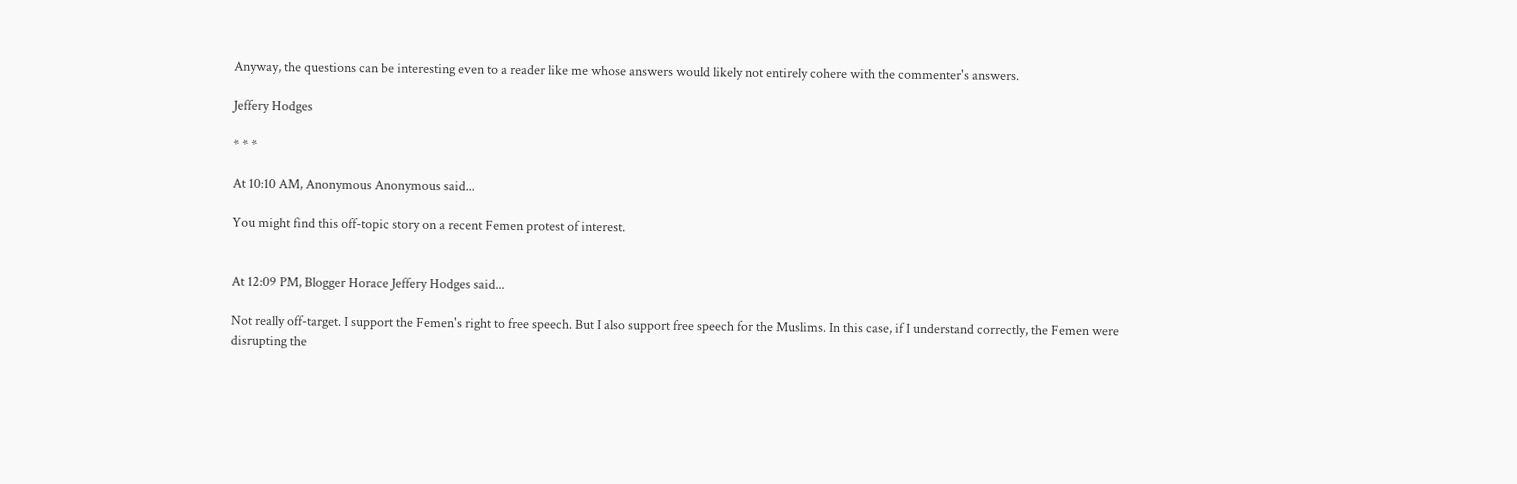Anyway, the questions can be interesting even to a reader like me whose answers would likely not entirely cohere with the commenter's answers.

Jeffery Hodges

* * *

At 10:10 AM, Anonymous Anonymous said...

You might find this off-topic story on a recent Femen protest of interest.


At 12:09 PM, Blogger Horace Jeffery Hodges said...

Not really off-target. I support the Femen's right to free speech. But I also support free speech for the Muslims. In this case, if I understand correctly, the Femen were disrupting the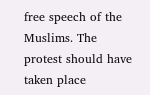free speech of the Muslims. The protest should have taken place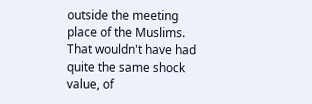outside the meeting place of the Muslims. That wouldn't have had quite the same shock value, of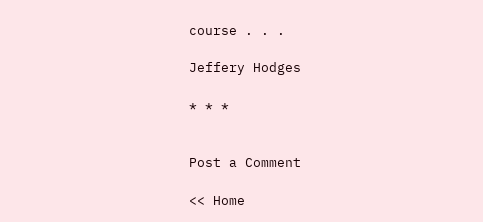course . . .

Jeffery Hodges

* * *


Post a Comment

<< Home